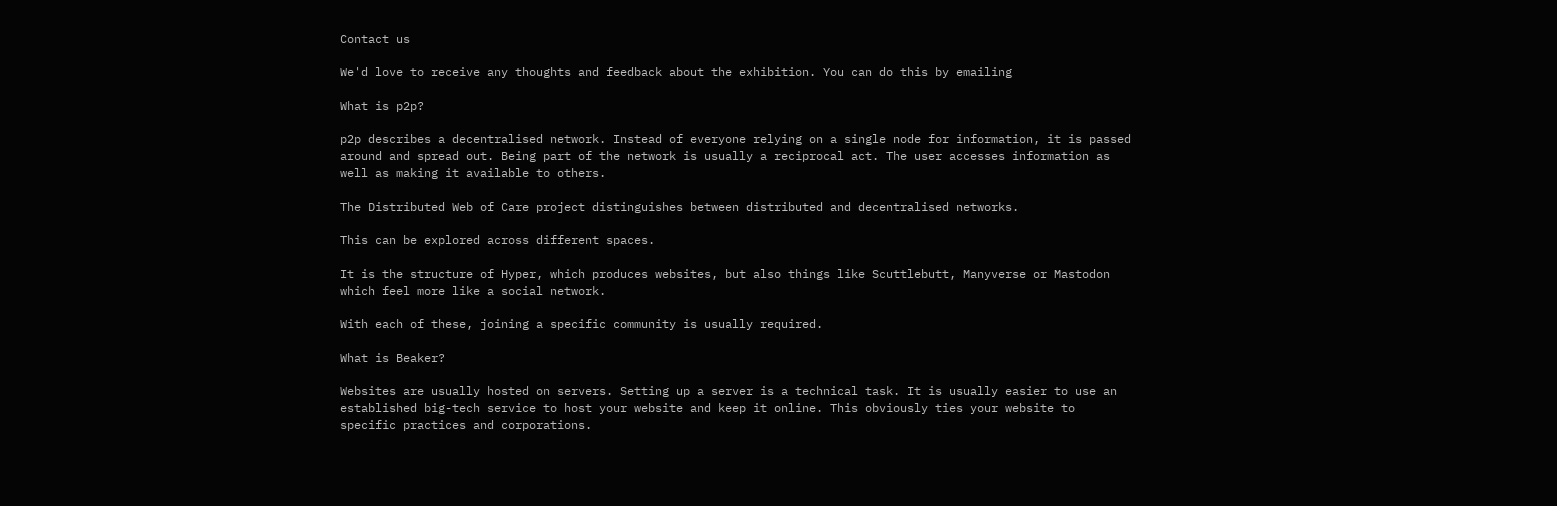Contact us

We'd love to receive any thoughts and feedback about the exhibition. You can do this by emailing

What is p2p?

p2p describes a decentralised network. Instead of everyone relying on a single node for information, it is passed around and spread out. Being part of the network is usually a reciprocal act. The user accesses information as well as making it available to others.

The Distributed Web of Care project distinguishes between distributed and decentralised networks.

This can be explored across different spaces.

It is the structure of Hyper, which produces websites, but also things like Scuttlebutt, Manyverse or Mastodon which feel more like a social network.

With each of these, joining a specific community is usually required.

What is Beaker?

Websites are usually hosted on servers. Setting up a server is a technical task. It is usually easier to use an established big-tech service to host your website and keep it online. This obviously ties your website to specific practices and corporations.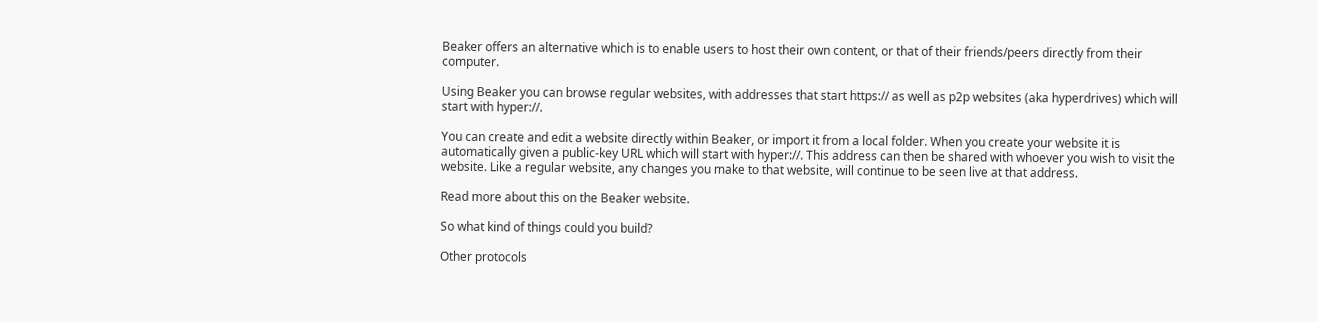Beaker offers an alternative which is to enable users to host their own content, or that of their friends/peers directly from their computer.

Using Beaker you can browse regular websites, with addresses that start https:// as well as p2p websites (aka hyperdrives) which will start with hyper://.

You can create and edit a website directly within Beaker, or import it from a local folder. When you create your website it is automatically given a public-key URL which will start with hyper://. This address can then be shared with whoever you wish to visit the website. Like a regular website, any changes you make to that website, will continue to be seen live at that address.

Read more about this on the Beaker website.

So what kind of things could you build?

Other protocols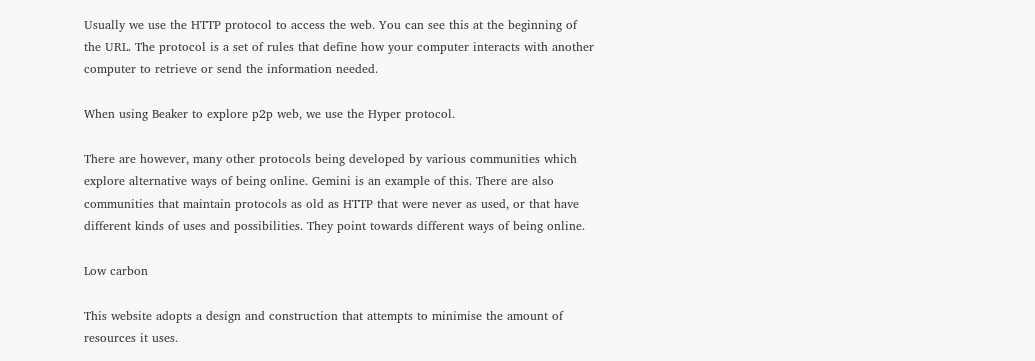Usually we use the HTTP protocol to access the web. You can see this at the beginning of the URL. The protocol is a set of rules that define how your computer interacts with another computer to retrieve or send the information needed.

When using Beaker to explore p2p web, we use the Hyper protocol.

There are however, many other protocols being developed by various communities which explore alternative ways of being online. Gemini is an example of this. There are also communities that maintain protocols as old as HTTP that were never as used, or that have different kinds of uses and possibilities. They point towards different ways of being online.

Low carbon

This website adopts a design and construction that attempts to minimise the amount of resources it uses.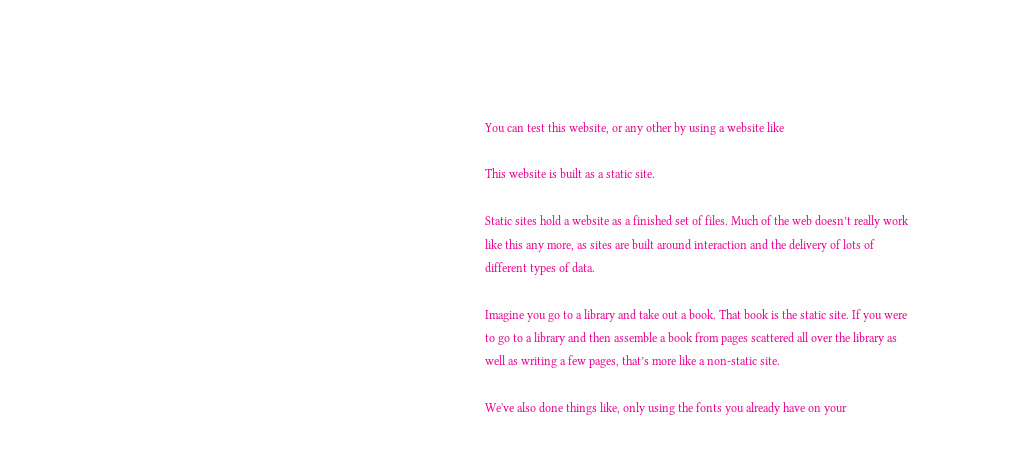You can test this website, or any other by using a website like

This website is built as a static site.

Static sites hold a website as a finished set of files. Much of the web doesn’t really work like this any more, as sites are built around interaction and the delivery of lots of different types of data.

Imagine you go to a library and take out a book. That book is the static site. If you were to go to a library and then assemble a book from pages scattered all over the library as well as writing a few pages, that’s more like a non-static site.

We've also done things like, only using the fonts you already have on your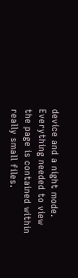device and a night mode. Everything needed to view the page is contained within really small files.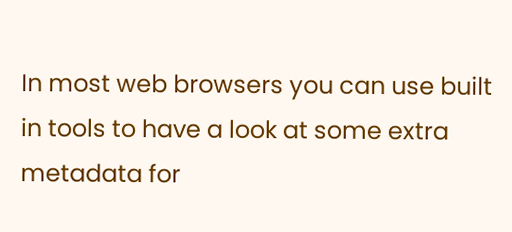In most web browsers you can use built in tools to have a look at some extra metadata for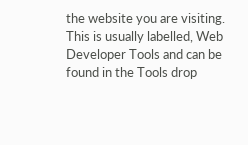the website you are visiting. This is usually labelled, Web Developer Tools and can be found in the Tools drop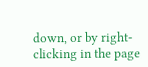down, or by right-clicking in the page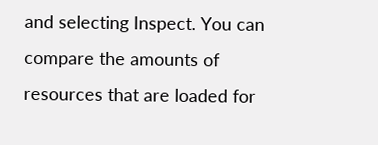and selecting Inspect. You can compare the amounts of resources that are loaded for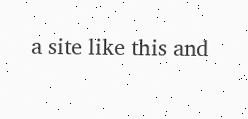a site like this and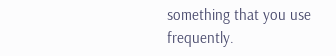something that you use frequently.